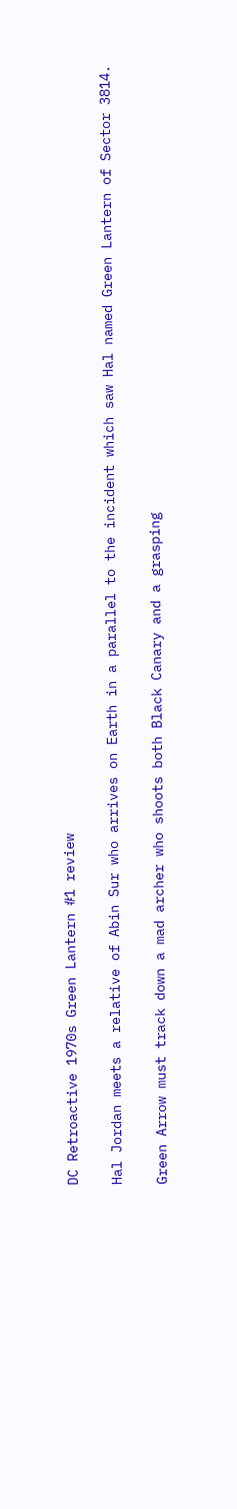DC Retroactive 1970s Green Lantern #1 review

Hal Jordan meets a relative of Abin Sur who arrives on Earth in a parallel to the incident which saw Hal named Green Lantern of Sector 3814.

Green Arrow must track down a mad archer who shoots both Black Canary and a grasping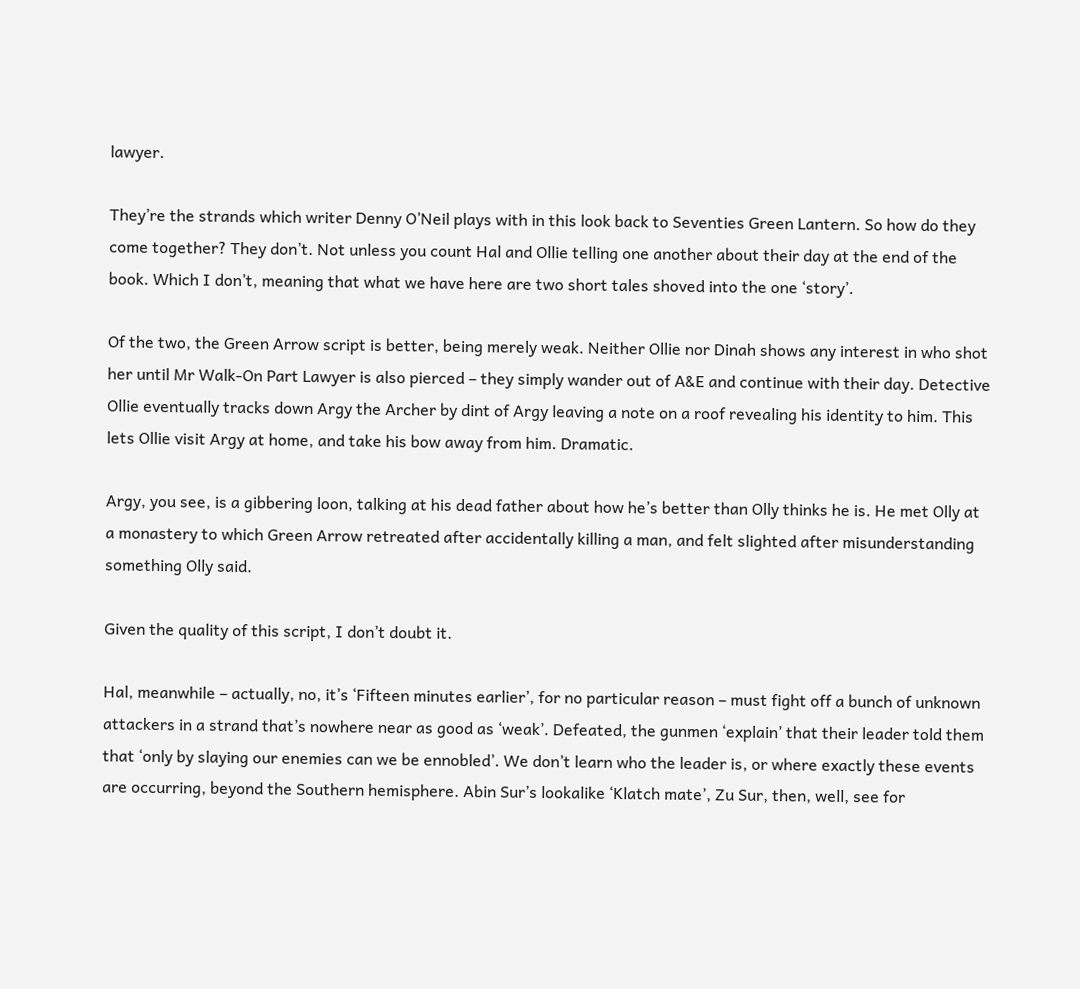lawyer.

They’re the strands which writer Denny O’Neil plays with in this look back to Seventies Green Lantern. So how do they come together? They don’t. Not unless you count Hal and Ollie telling one another about their day at the end of the book. Which I don’t, meaning that what we have here are two short tales shoved into the one ‘story’.

Of the two, the Green Arrow script is better, being merely weak. Neither Ollie nor Dinah shows any interest in who shot her until Mr Walk-On Part Lawyer is also pierced – they simply wander out of A&E and continue with their day. Detective Ollie eventually tracks down Argy the Archer by dint of Argy leaving a note on a roof revealing his identity to him. This lets Ollie visit Argy at home, and take his bow away from him. Dramatic.

Argy, you see, is a gibbering loon, talking at his dead father about how he’s better than Olly thinks he is. He met Olly at a monastery to which Green Arrow retreated after accidentally killing a man, and felt slighted after misunderstanding something Olly said.

Given the quality of this script, I don’t doubt it.

Hal, meanwhile – actually, no, it’s ‘Fifteen minutes earlier’, for no particular reason – must fight off a bunch of unknown attackers in a strand that’s nowhere near as good as ‘weak’. Defeated, the gunmen ‘explain’ that their leader told them that ‘only by slaying our enemies can we be ennobled’. We don’t learn who the leader is, or where exactly these events are occurring, beyond the Southern hemisphere. Abin Sur’s lookalike ‘Klatch mate’, Zu Sur, then, well, see for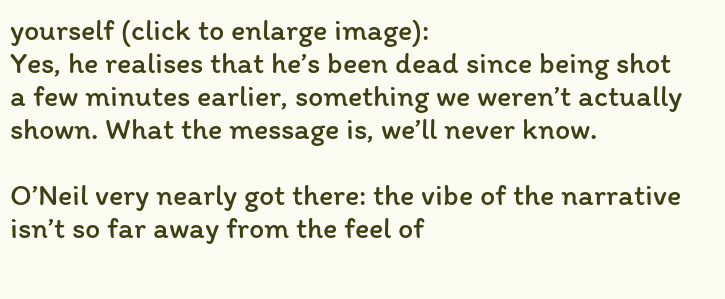yourself (click to enlarge image):
Yes, he realises that he’s been dead since being shot a few minutes earlier, something we weren’t actually shown. What the message is, we’ll never know.

O’Neil very nearly got there: the vibe of the narrative isn’t so far away from the feel of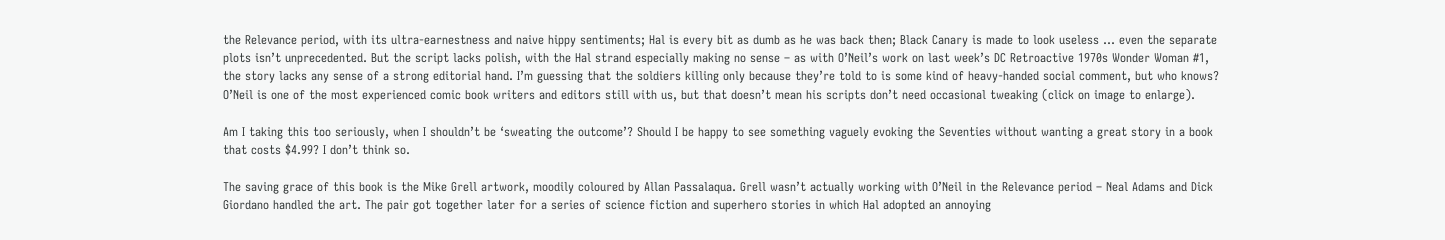the Relevance period, with its ultra-earnestness and naive hippy sentiments; Hal is every bit as dumb as he was back then; Black Canary is made to look useless … even the separate plots isn’t unprecedented. But the script lacks polish, with the Hal strand especially making no sense – as with O’Neil’s work on last week’s DC Retroactive 1970s Wonder Woman #1, the story lacks any sense of a strong editorial hand. I’m guessing that the soldiers killing only because they’re told to is some kind of heavy-handed social comment, but who knows? O’Neil is one of the most experienced comic book writers and editors still with us, but that doesn’t mean his scripts don’t need occasional tweaking (click on image to enlarge).

Am I taking this too seriously, when I shouldn’t be ‘sweating the outcome’? Should I be happy to see something vaguely evoking the Seventies without wanting a great story in a book that costs $4.99? I don’t think so.

The saving grace of this book is the Mike Grell artwork, moodily coloured by Allan Passalaqua. Grell wasn’t actually working with O’Neil in the Relevance period – Neal Adams and Dick Giordano handled the art. The pair got together later for a series of science fiction and superhero stories in which Hal adopted an annoying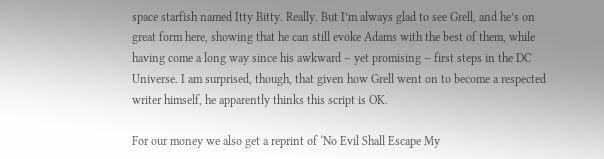space starfish named Itty Bitty. Really. But I’m always glad to see Grell, and he’s on great form here, showing that he can still evoke Adams with the best of them, while having come a long way since his awkward – yet promising – first steps in the DC Universe. I am surprised, though, that given how Grell went on to become a respected writer himself, he apparently thinks this script is OK.

For our money we also get a reprint of ‘No Evil Shall Escape My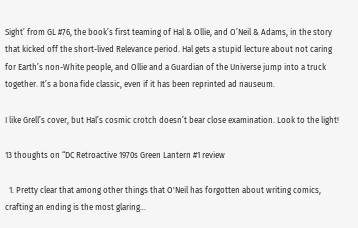Sight’ from GL #76, the book’s first teaming of Hal & Ollie, and O’Neil & Adams, in the story that kicked off the short-lived Relevance period. Hal gets a stupid lecture about not caring for Earth’s non-White people, and Ollie and a Guardian of the Universe jump into a truck together. It’s a bona fide classic, even if it has been reprinted ad nauseum.

I like Grell’s cover, but Hal’s cosmic crotch doesn’t bear close examination. Look to the light!

13 thoughts on “DC Retroactive 1970s Green Lantern #1 review

  1. Pretty clear that among other things that O'Neil has forgotten about writing comics, crafting an ending is the most glaring…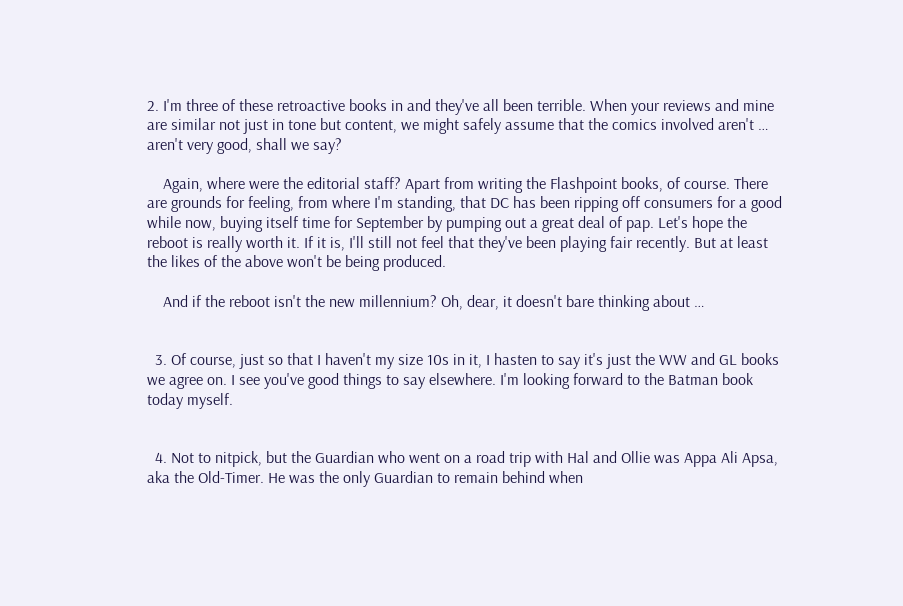2. I'm three of these retroactive books in and they've all been terrible. When your reviews and mine are similar not just in tone but content, we might safely assume that the comics involved aren't … aren't very good, shall we say?

    Again, where were the editorial staff? Apart from writing the Flashpoint books, of course. There are grounds for feeling, from where I'm standing, that DC has been ripping off consumers for a good while now, buying itself time for September by pumping out a great deal of pap. Let's hope the reboot is really worth it. If it is, I'll still not feel that they've been playing fair recently. But at least the likes of the above won't be being produced.

    And if the reboot isn't the new millennium? Oh, dear, it doesn't bare thinking about …


  3. Of course, just so that I haven't my size 10s in it, I hasten to say it's just the WW and GL books we agree on. I see you've good things to say elsewhere. I'm looking forward to the Batman book today myself.


  4. Not to nitpick, but the Guardian who went on a road trip with Hal and Ollie was Appa Ali Apsa, aka the Old-Timer. He was the only Guardian to remain behind when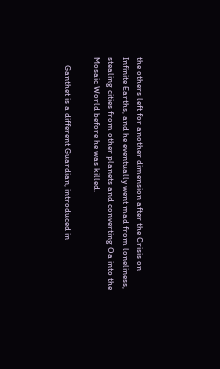the others left for another dimension after the Crisis on Infinite Earths, and he eventually went mad from loneliness, stealing cities from other planets and converting Oa into the Mosaic World before he was killed.

    Ganthet is a different Guardian, introduced in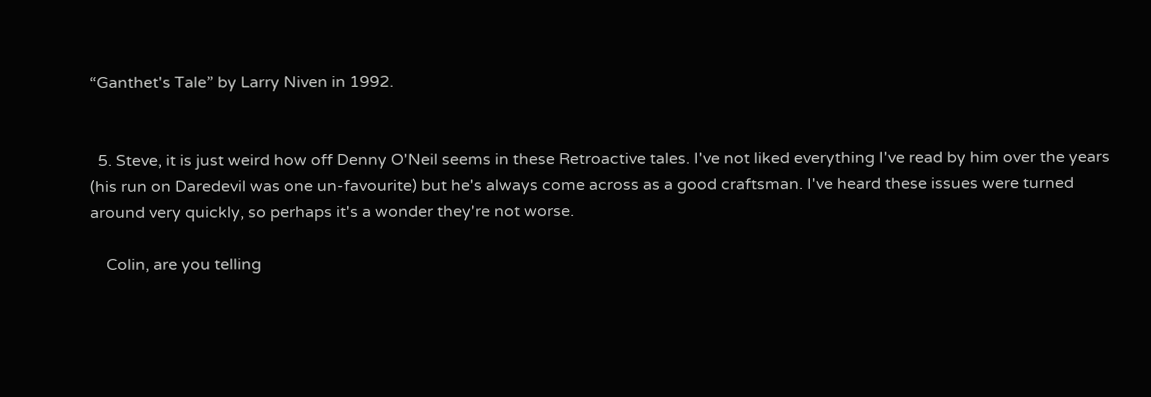“Ganthet's Tale” by Larry Niven in 1992.


  5. Steve, it is just weird how off Denny O'Neil seems in these Retroactive tales. I've not liked everything I've read by him over the years (his run on Daredevil was one un-favourite) but he's always come across as a good craftsman. I've heard these issues were turned around very quickly, so perhaps it's a wonder they're not worse.

    Colin, are you telling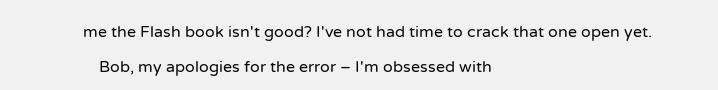me the Flash book isn't good? I've not had time to crack that one open yet.

    Bob, my apologies for the error – I'm obsessed with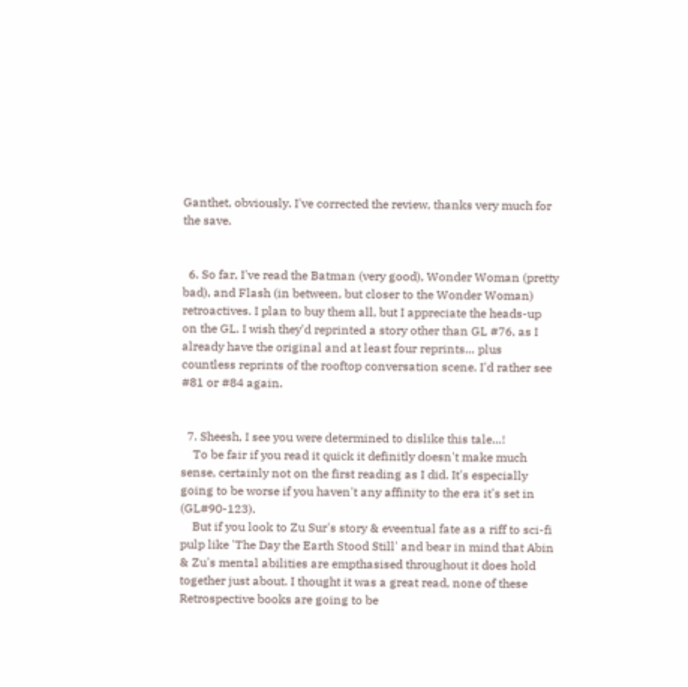Ganthet, obviously. I've corrected the review, thanks very much for the save.


  6. So far, I've read the Batman (very good), Wonder Woman (pretty bad), and Flash (in between, but closer to the Wonder Woman) retroactives. I plan to buy them all, but I appreciate the heads-up on the GL. I wish they'd reprinted a story other than GL #76, as I already have the original and at least four reprints… plus countless reprints of the rooftop conversation scene. I'd rather see #81 or #84 again.


  7. Sheesh, I see you were determined to dislike this tale…!
    To be fair if you read it quick it definitly doesn't make much sense, certainly not on the first reading as I did. It's especially going to be worse if you haven't any affinity to the era it's set in (GL#90-123).
    But if you look to Zu Sur's story & eveentual fate as a riff to sci-fi pulp like 'The Day the Earth Stood Still' and bear in mind that Abin & Zu's mental abilities are empthasised throughout it does hold together just about. I thought it was a great read, none of these Retrospective books are going to be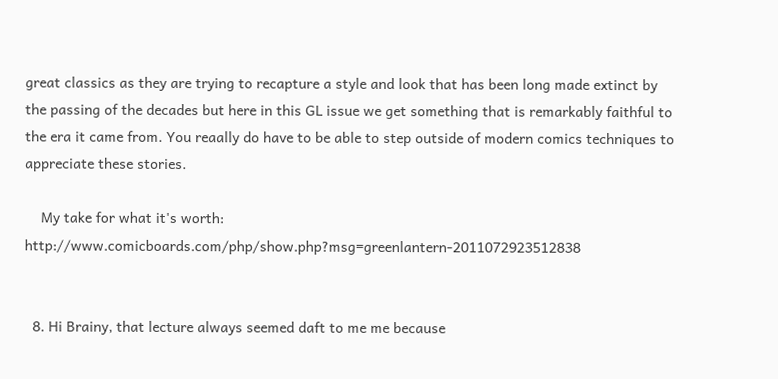great classics as they are trying to recapture a style and look that has been long made extinct by the passing of the decades but here in this GL issue we get something that is remarkably faithful to the era it came from. You reaally do have to be able to step outside of modern comics techniques to appreciate these stories.

    My take for what it's worth: http://www.comicboards.com/php/show.php?msg=greenlantern-2011072923512838


  8. Hi Brainy, that lecture always seemed daft to me me because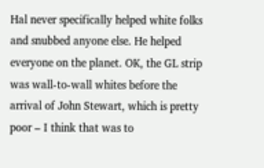Hal never specifically helped white folks and snubbed anyone else. He helped everyone on the planet. OK, the GL strip was wall-to-wall whites before the arrival of John Stewart, which is pretty poor – I think that was to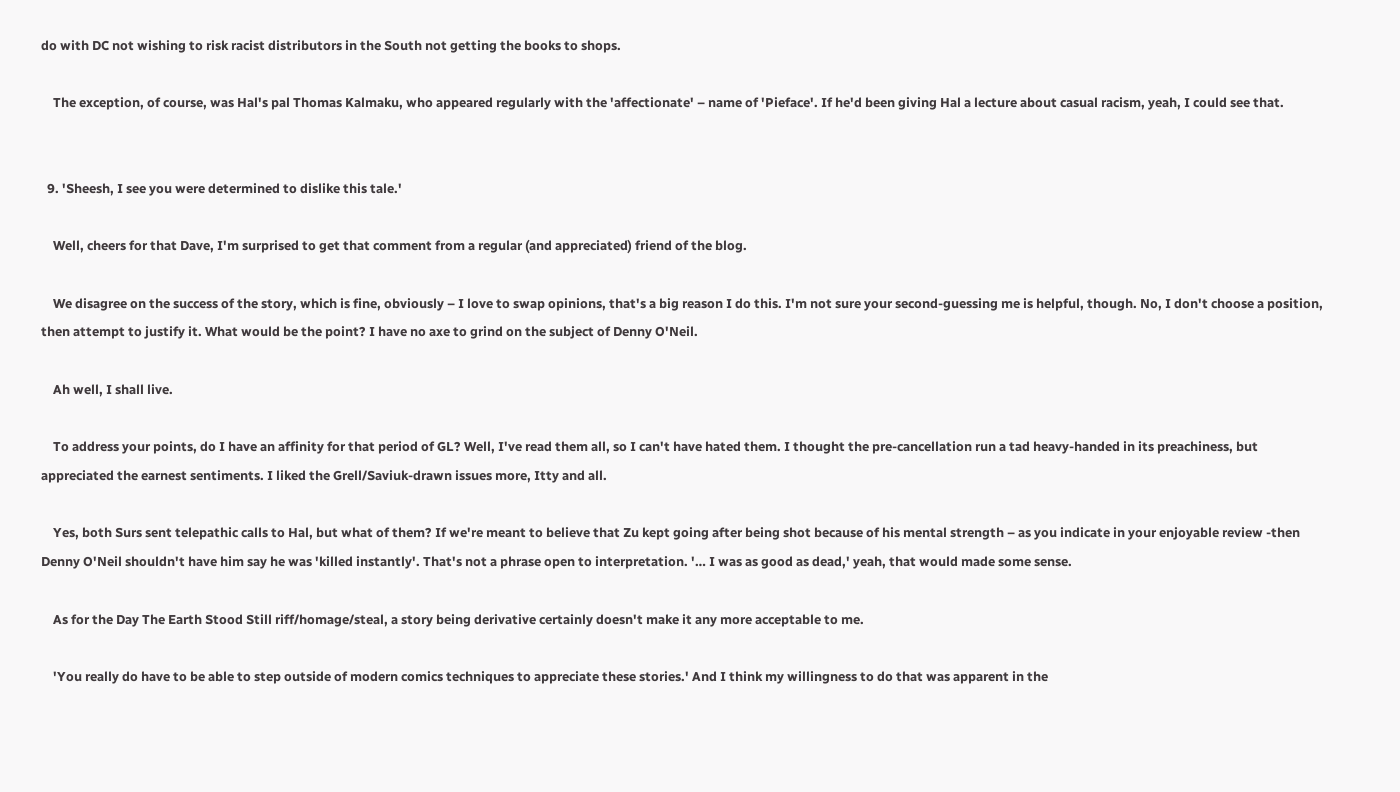do with DC not wishing to risk racist distributors in the South not getting the books to shops.

    The exception, of course, was Hal's pal Thomas Kalmaku, who appeared regularly with the 'affectionate' – name of 'Pieface'. If he'd been giving Hal a lecture about casual racism, yeah, I could see that.


  9. 'Sheesh, I see you were determined to dislike this tale.'

    Well, cheers for that Dave, I'm surprised to get that comment from a regular (and appreciated) friend of the blog.

    We disagree on the success of the story, which is fine, obviously – I love to swap opinions, that's a big reason I do this. I'm not sure your second-guessing me is helpful, though. No, I don't choose a position, then attempt to justify it. What would be the point? I have no axe to grind on the subject of Denny O'Neil.

    Ah well, I shall live.

    To address your points, do I have an affinity for that period of GL? Well, I've read them all, so I can't have hated them. I thought the pre-cancellation run a tad heavy-handed in its preachiness, but appreciated the earnest sentiments. I liked the Grell/Saviuk-drawn issues more, Itty and all.

    Yes, both Surs sent telepathic calls to Hal, but what of them? If we're meant to believe that Zu kept going after being shot because of his mental strength – as you indicate in your enjoyable review -then Denny O'Neil shouldn't have him say he was 'killed instantly'. That's not a phrase open to interpretation. '… I was as good as dead,' yeah, that would made some sense.

    As for the Day The Earth Stood Still riff/homage/steal, a story being derivative certainly doesn't make it any more acceptable to me.

    'You really do have to be able to step outside of modern comics techniques to appreciate these stories.' And I think my willingness to do that was apparent in the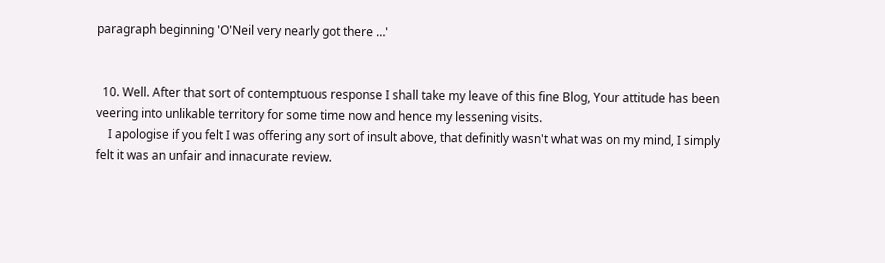paragraph beginning 'O'Neil very nearly got there …'


  10. Well. After that sort of contemptuous response I shall take my leave of this fine Blog, Your attitude has been veering into unlikable territory for some time now and hence my lessening visits.
    I apologise if you felt I was offering any sort of insult above, that definitly wasn't what was on my mind, I simply felt it was an unfair and innacurate review.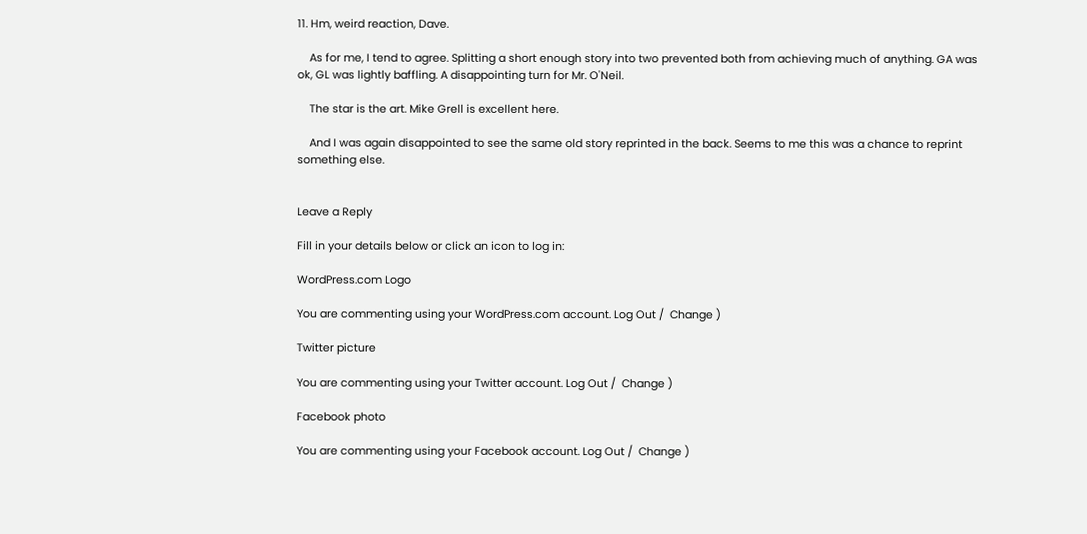11. Hm, weird reaction, Dave.

    As for me, I tend to agree. Splitting a short enough story into two prevented both from achieving much of anything. GA was ok, GL was lightly baffling. A disappointing turn for Mr. O'Neil.

    The star is the art. Mike Grell is excellent here.

    And I was again disappointed to see the same old story reprinted in the back. Seems to me this was a chance to reprint something else.


Leave a Reply

Fill in your details below or click an icon to log in:

WordPress.com Logo

You are commenting using your WordPress.com account. Log Out /  Change )

Twitter picture

You are commenting using your Twitter account. Log Out /  Change )

Facebook photo

You are commenting using your Facebook account. Log Out /  Change )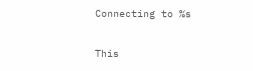Connecting to %s

This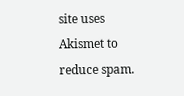site uses Akismet to reduce spam.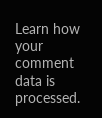Learn how your comment data is processed.